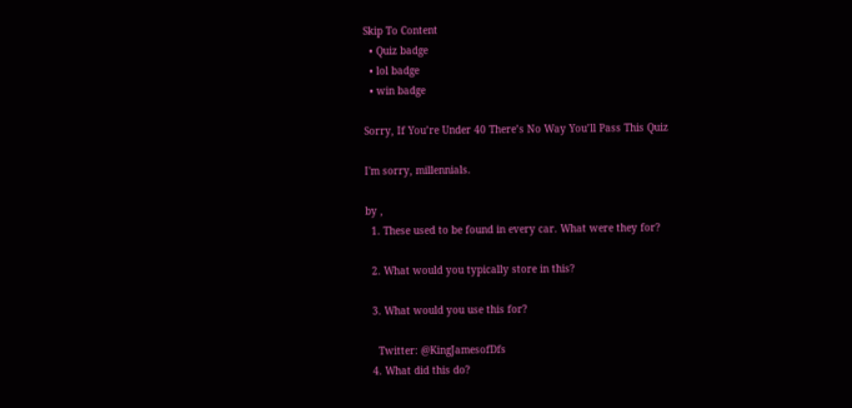Skip To Content
  • Quiz badge
  • lol badge
  • win badge

Sorry, If You’re Under 40 There’s No Way You’ll Pass This Quiz

I'm sorry, millennials.

by ,
  1. These used to be found in every car. What were they for?

  2. What would you typically store in this?

  3. What would you use this for?

    Twitter: @KingJamesofDfs
  4. What did this do?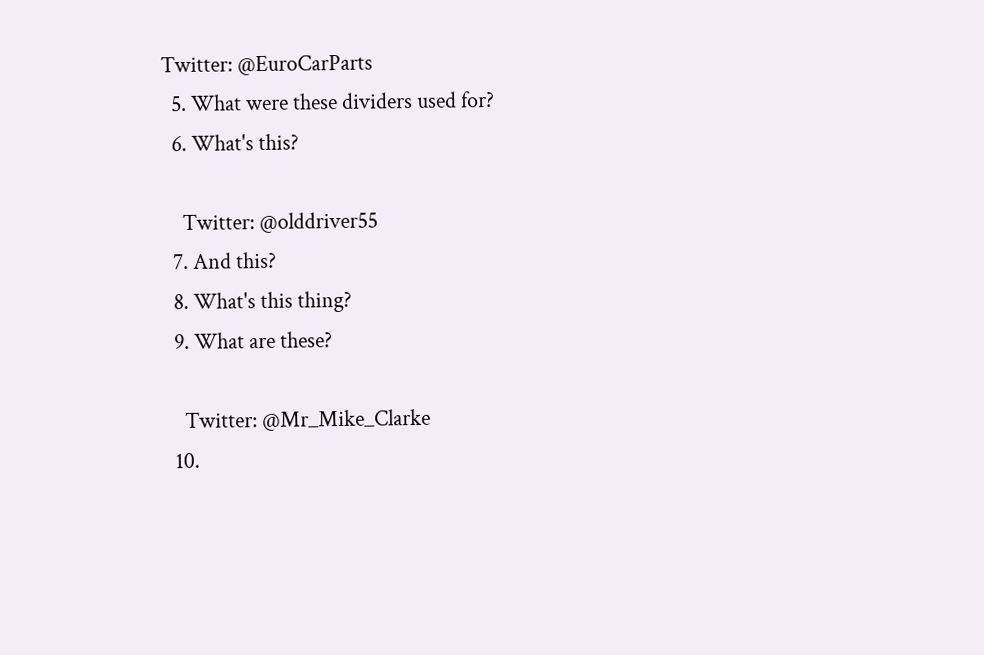Twitter: @EuroCarParts
  5. What were these dividers used for?
  6. What's this?

    Twitter: @olddriver55
  7. And this?
  8. What's this thing?
  9. What are these?

    Twitter: @Mr_Mike_Clarke
  10.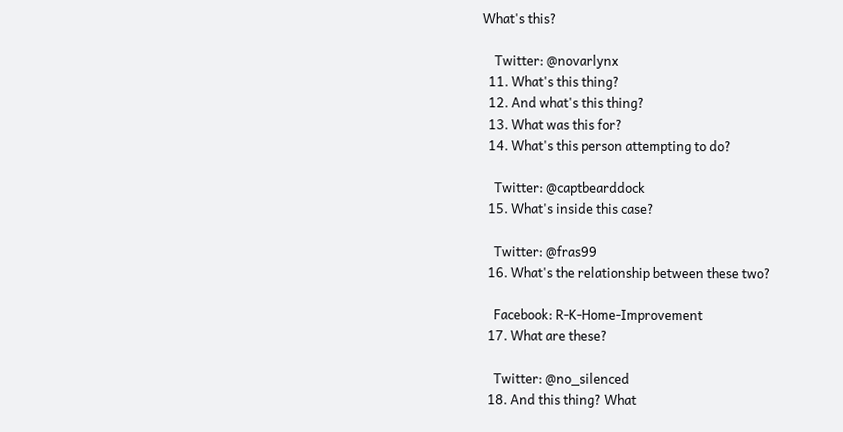What's this?

    Twitter: @novarlynx
  11. What's this thing?
  12. And what's this thing?
  13. What was this for?
  14. What's this person attempting to do?

    Twitter: @captbearddock
  15. What's inside this case?

    Twitter: @fras99
  16. What's the relationship between these two?

    Facebook: R-K-Home-Improvement
  17. What are these?

    Twitter: @no_silenced
  18. And this thing? What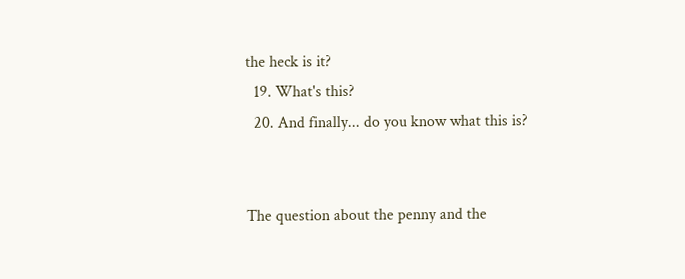the heck is it?
  19. What's this?
  20. And finally... do you know what this is?


The question about the penny and the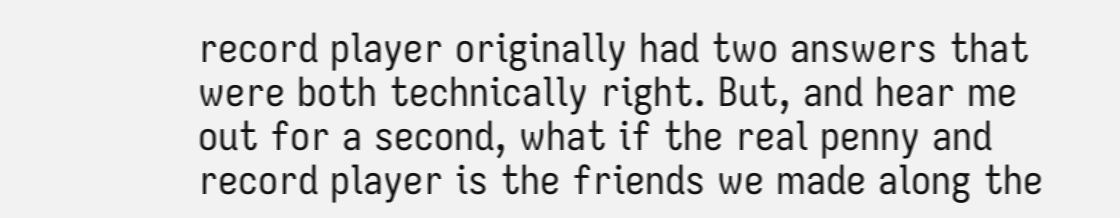record player originally had two answers that were both technically right. But, and hear me out for a second, what if the real penny and record player is the friends we made along the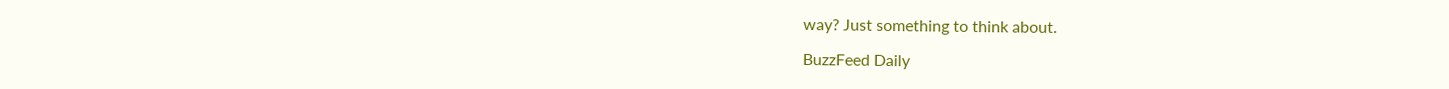way? Just something to think about.

BuzzFeed Daily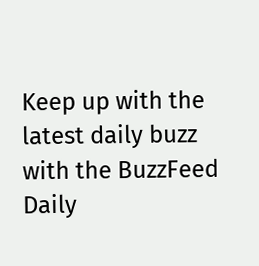Keep up with the latest daily buzz with the BuzzFeed Daily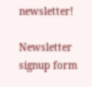newsletter!

Newsletter signup form